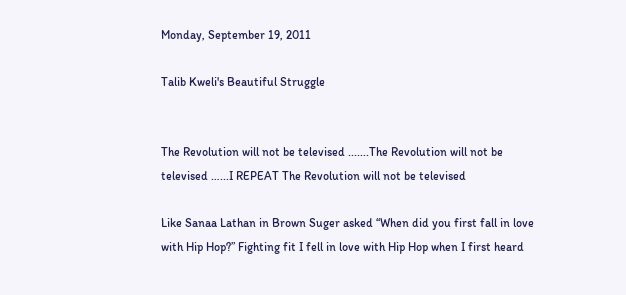Monday, September 19, 2011

Talib Kweli's Beautiful Struggle


The Revolution will not be televised .......The Revolution will not be televised …...I REPEAT The Revolution will not be televised

Like Sanaa Lathan in Brown Suger asked “When did you first fall in love with Hip Hop?” Fighting fit I fell in love with Hip Hop when I first heard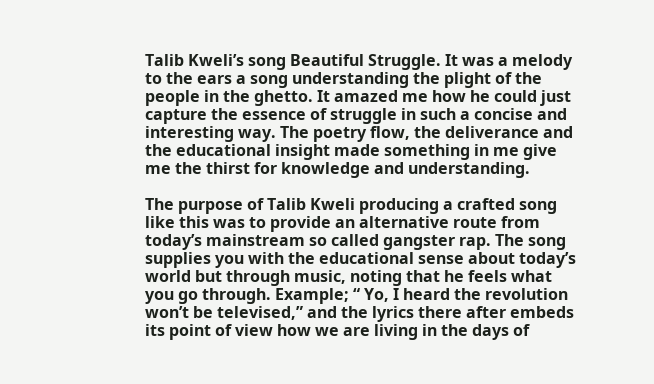Talib Kweli’s song Beautiful Struggle. It was a melody to the ears a song understanding the plight of the people in the ghetto. It amazed me how he could just capture the essence of struggle in such a concise and interesting way. The poetry flow, the deliverance and the educational insight made something in me give me the thirst for knowledge and understanding.

The purpose of Talib Kweli producing a crafted song like this was to provide an alternative route from today’s mainstream so called gangster rap. The song supplies you with the educational sense about today’s world but through music, noting that he feels what you go through. Example; “ Yo, I heard the revolution won’t be televised,” and the lyrics there after embeds its point of view how we are living in the days of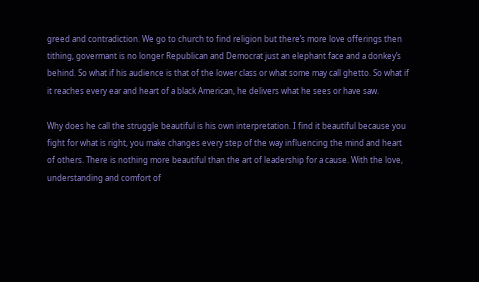greed and contradiction. We go to church to find religion but there’s more love offerings then tithing, govermant is no longer Republican and Democrat just an elephant face and a donkey’s behind. So what if his audience is that of the lower class or what some may call ghetto. So what if it reaches every ear and heart of a black American, he delivers what he sees or have saw.

Why does he call the struggle beautiful is his own interpretation. I find it beautiful because you fight for what is right, you make changes every step of the way influencing the mind and heart of others. There is nothing more beautiful than the art of leadership for a cause. With the love, understanding and comfort of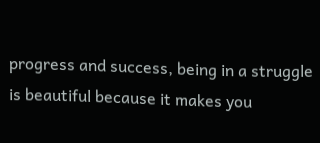progress and success, being in a struggle is beautiful because it makes you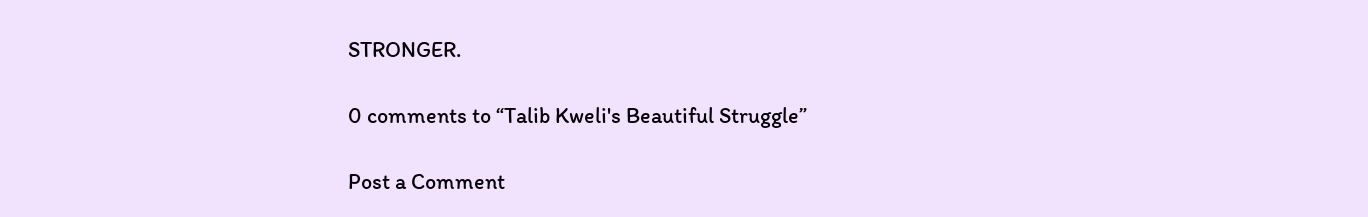STRONGER.

0 comments to “Talib Kweli's Beautiful Struggle”

Post a Comment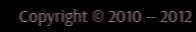Copyright © 2010 -- 2012